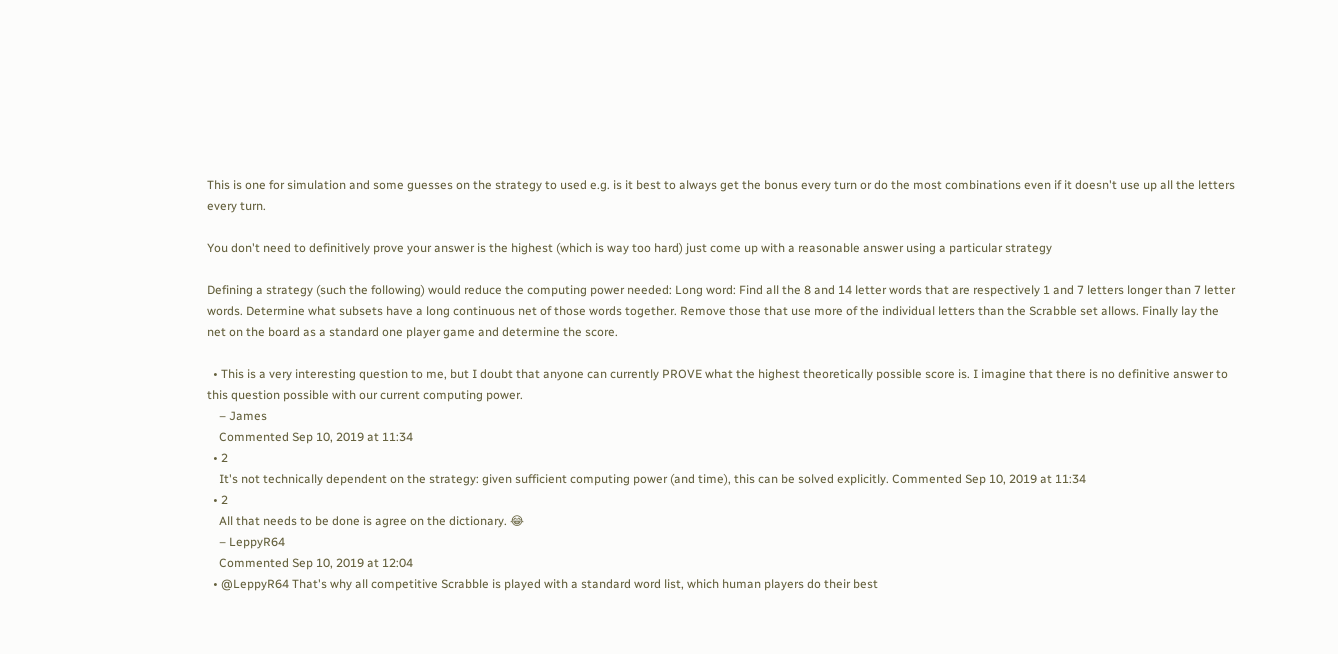This is one for simulation and some guesses on the strategy to used e.g. is it best to always get the bonus every turn or do the most combinations even if it doesn't use up all the letters every turn.

You don't need to definitively prove your answer is the highest (which is way too hard) just come up with a reasonable answer using a particular strategy

Defining a strategy (such the following) would reduce the computing power needed: Long word: Find all the 8 and 14 letter words that are respectively 1 and 7 letters longer than 7 letter words. Determine what subsets have a long continuous net of those words together. Remove those that use more of the individual letters than the Scrabble set allows. Finally lay the net on the board as a standard one player game and determine the score.

  • This is a very interesting question to me, but I doubt that anyone can currently PROVE what the highest theoretically possible score is. I imagine that there is no definitive answer to this question possible with our current computing power.
    – James
    Commented Sep 10, 2019 at 11:34
  • 2
    It's not technically dependent on the strategy: given sufficient computing power (and time), this can be solved explicitly. Commented Sep 10, 2019 at 11:34
  • 2
    All that needs to be done is agree on the dictionary. 😂
    – LeppyR64
    Commented Sep 10, 2019 at 12:04
  • @LeppyR64 That's why all competitive Scrabble is played with a standard word list, which human players do their best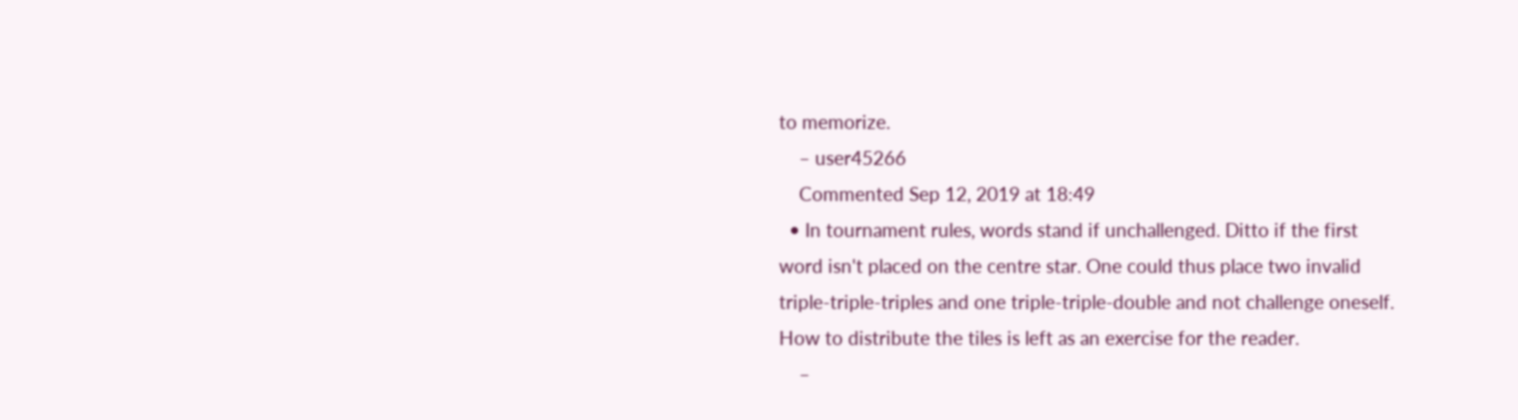to memorize.
    – user45266
    Commented Sep 12, 2019 at 18:49
  • In tournament rules, words stand if unchallenged. Ditto if the first word isn't placed on the centre star. One could thus place two invalid triple-triple-triples and one triple-triple-double and not challenge oneself. How to distribute the tiles is left as an exercise for the reader.
    –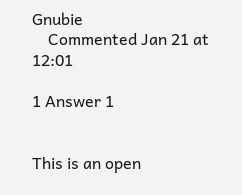Gnubie
    Commented Jan 21 at 12:01

1 Answer 1


This is an open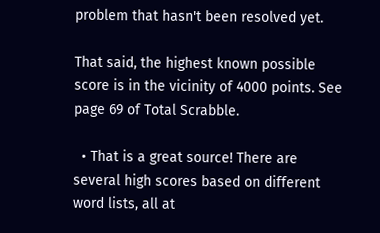problem that hasn't been resolved yet.

That said, the highest known possible score is in the vicinity of 4000 points. See page 69 of Total Scrabble.

  • That is a great source! There are several high scores based on different word lists, all at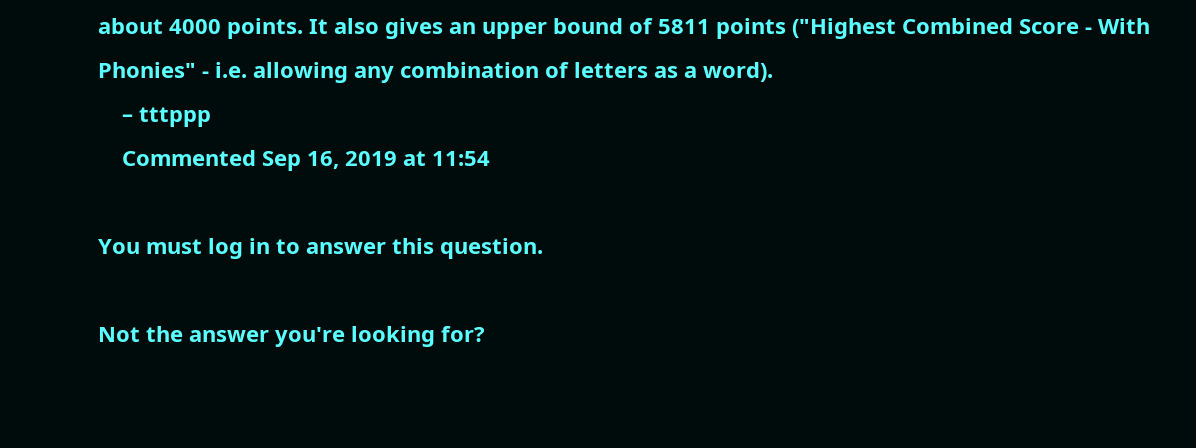about 4000 points. It also gives an upper bound of 5811 points ("Highest Combined Score - With Phonies" - i.e. allowing any combination of letters as a word).
    – tttppp
    Commented Sep 16, 2019 at 11:54

You must log in to answer this question.

Not the answer you're looking for?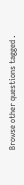Browse other questions tagged .